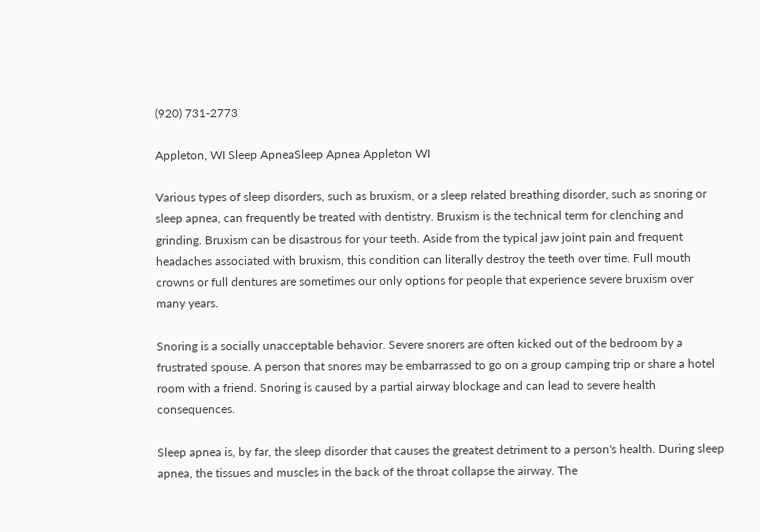(920) 731-2773

Appleton, WI Sleep ApneaSleep Apnea Appleton WI

Various types of sleep disorders, such as bruxism, or a sleep related breathing disorder, such as snoring or sleep apnea, can frequently be treated with dentistry. Bruxism is the technical term for clenching and grinding. Bruxism can be disastrous for your teeth. Aside from the typical jaw joint pain and frequent headaches associated with bruxism, this condition can literally destroy the teeth over time. Full mouth crowns or full dentures are sometimes our only options for people that experience severe bruxism over many years.

Snoring is a socially unacceptable behavior. Severe snorers are often kicked out of the bedroom by a frustrated spouse. A person that snores may be embarrassed to go on a group camping trip or share a hotel room with a friend. Snoring is caused by a partial airway blockage and can lead to severe health consequences.

Sleep apnea is, by far, the sleep disorder that causes the greatest detriment to a person's health. During sleep apnea, the tissues and muscles in the back of the throat collapse the airway. The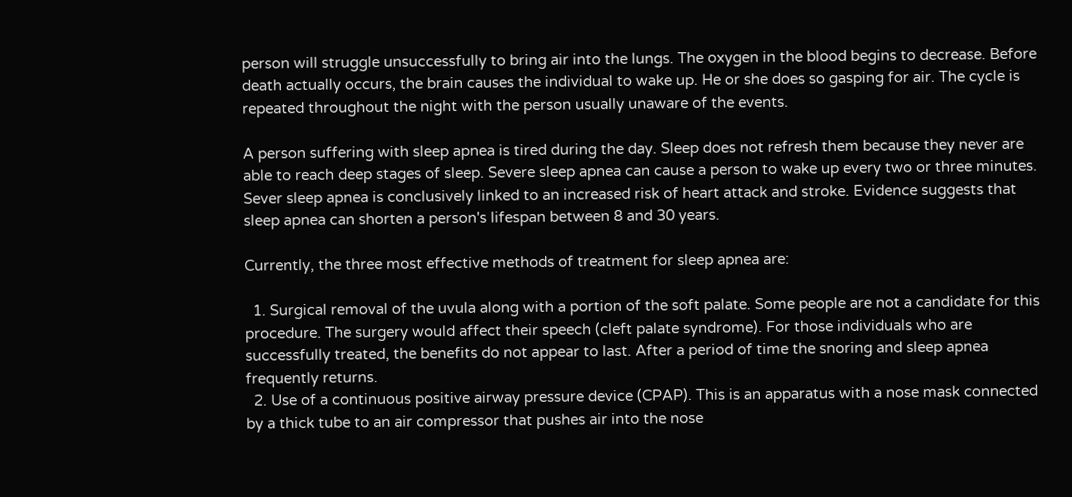person will struggle unsuccessfully to bring air into the lungs. The oxygen in the blood begins to decrease. Before death actually occurs, the brain causes the individual to wake up. He or she does so gasping for air. The cycle is repeated throughout the night with the person usually unaware of the events.

A person suffering with sleep apnea is tired during the day. Sleep does not refresh them because they never are able to reach deep stages of sleep. Severe sleep apnea can cause a person to wake up every two or three minutes. Sever sleep apnea is conclusively linked to an increased risk of heart attack and stroke. Evidence suggests that sleep apnea can shorten a person's lifespan between 8 and 30 years.

Currently, the three most effective methods of treatment for sleep apnea are:

  1. Surgical removal of the uvula along with a portion of the soft palate. Some people are not a candidate for this procedure. The surgery would affect their speech (cleft palate syndrome). For those individuals who are successfully treated, the benefits do not appear to last. After a period of time the snoring and sleep apnea frequently returns.
  2. Use of a continuous positive airway pressure device (CPAP). This is an apparatus with a nose mask connected by a thick tube to an air compressor that pushes air into the nose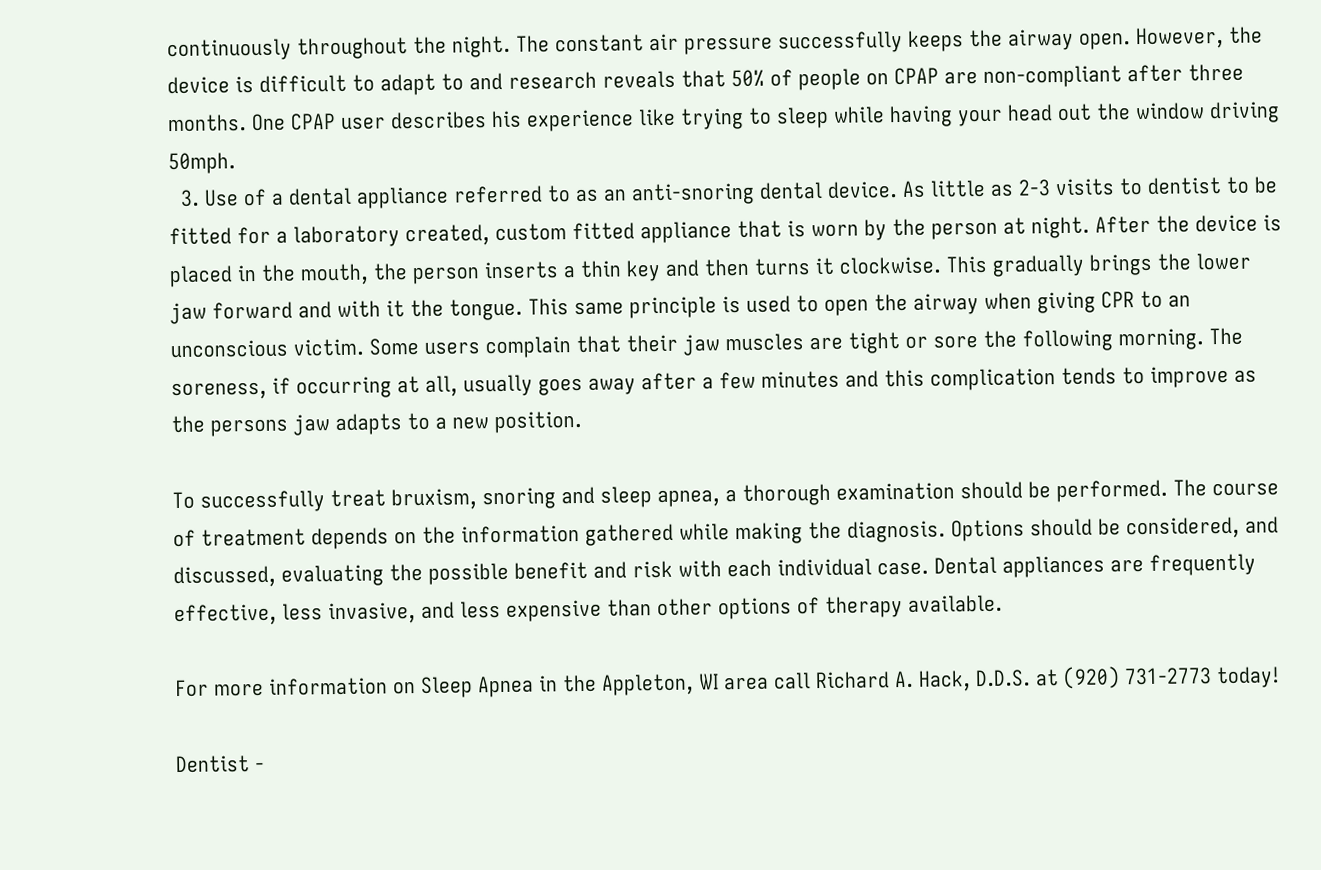continuously throughout the night. The constant air pressure successfully keeps the airway open. However, the device is difficult to adapt to and research reveals that 50% of people on CPAP are non-compliant after three months. One CPAP user describes his experience like trying to sleep while having your head out the window driving 50mph.
  3. Use of a dental appliance referred to as an anti-snoring dental device. As little as 2-3 visits to dentist to be fitted for a laboratory created, custom fitted appliance that is worn by the person at night. After the device is placed in the mouth, the person inserts a thin key and then turns it clockwise. This gradually brings the lower jaw forward and with it the tongue. This same principle is used to open the airway when giving CPR to an unconscious victim. Some users complain that their jaw muscles are tight or sore the following morning. The soreness, if occurring at all, usually goes away after a few minutes and this complication tends to improve as the persons jaw adapts to a new position.

To successfully treat bruxism, snoring and sleep apnea, a thorough examination should be performed. The course of treatment depends on the information gathered while making the diagnosis. Options should be considered, and discussed, evaluating the possible benefit and risk with each individual case. Dental appliances are frequently effective, less invasive, and less expensive than other options of therapy available.

For more information on Sleep Apnea in the Appleton, WI area call Richard A. Hack, D.D.S. at (920) 731-2773 today!

Dentist -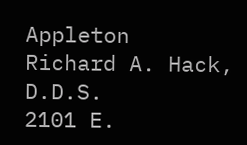Appleton
Richard A. Hack, D.D.S.
2101 E.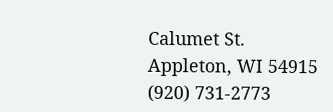Calumet St.
Appleton, WI 54915
(920) 731-2773